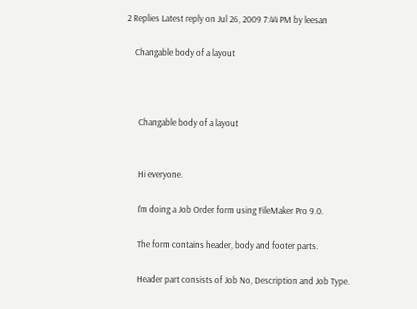2 Replies Latest reply on Jul 26, 2009 7:44 PM by leesan

    Changable body of a layout



      Changable body of a layout


      Hi everyone.

      I'm doing a Job Order form using FileMaker Pro 9.0.

      The form contains header, body and footer parts.

      Header part consists of Job No, Description and Job Type.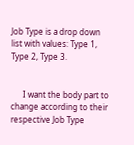Job Type is a drop down list with values: Type 1, Type 2, Type 3.


      I want the body part to change according to their respective Job Type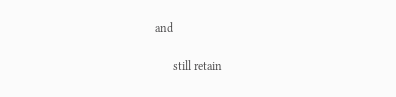and

      still retain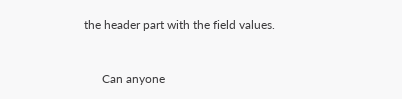the header part with the field values.


      Can anyone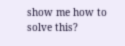show me how to solve this?